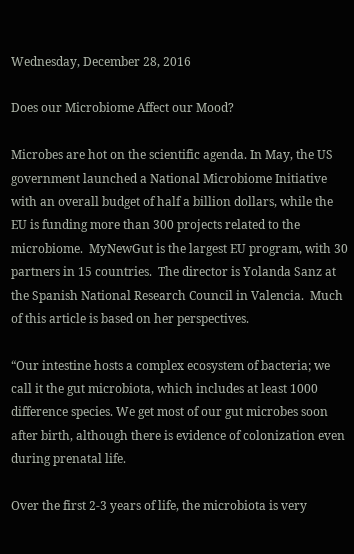Wednesday, December 28, 2016

Does our Microbiome Affect our Mood?

Microbes are hot on the scientific agenda. In May, the US government launched a National Microbiome Initiative with an overall budget of half a billion dollars, while the EU is funding more than 300 projects related to the microbiome.  MyNewGut is the largest EU program, with 30 partners in 15 countries.  The director is Yolanda Sanz at the Spanish National Research Council in Valencia.  Much of this article is based on her perspectives.

“Our intestine hosts a complex ecosystem of bacteria; we call it the gut microbiota, which includes at least 1000 difference species. We get most of our gut microbes soon after birth, although there is evidence of colonization even during prenatal life.

Over the first 2-3 years of life, the microbiota is very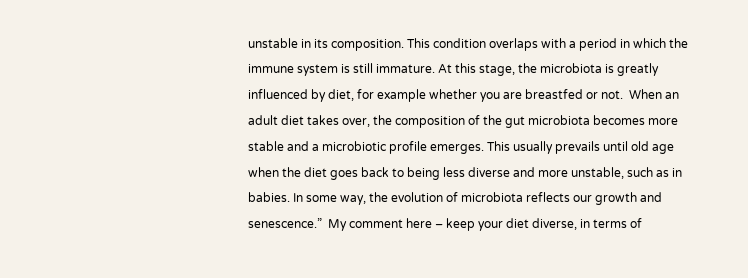unstable in its composition. This condition overlaps with a period in which the immune system is still immature. At this stage, the microbiota is greatly influenced by diet, for example whether you are breastfed or not.  When an adult diet takes over, the composition of the gut microbiota becomes more stable and a microbiotic profile emerges. This usually prevails until old age when the diet goes back to being less diverse and more unstable, such as in babies. In some way, the evolution of microbiota reflects our growth and senescence.”  My comment here – keep your diet diverse, in terms of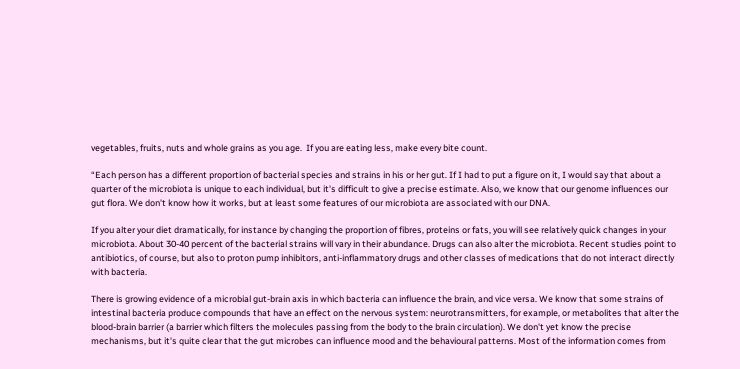vegetables, fruits, nuts and whole grains as you age.  If you are eating less, make every bite count.

“Each person has a different proportion of bacterial species and strains in his or her gut. If I had to put a figure on it, I would say that about a quarter of the microbiota is unique to each individual, but it's difficult to give a precise estimate. Also, we know that our genome influences our gut flora. We don't know how it works, but at least some features of our microbiota are associated with our DNA.

If you alter your diet dramatically, for instance by changing the proportion of fibres, proteins or fats, you will see relatively quick changes in your microbiota. About 30-40 percent of the bacterial strains will vary in their abundance. Drugs can also alter the microbiota. Recent studies point to antibiotics, of course, but also to proton pump inhibitors, anti-inflammatory drugs and other classes of medications that do not interact directly with bacteria.

There is growing evidence of a microbial gut-brain axis in which bacteria can influence the brain, and vice versa. We know that some strains of intestinal bacteria produce compounds that have an effect on the nervous system: neurotransmitters, for example, or metabolites that alter the blood-brain barrier (a barrier which filters the molecules passing from the body to the brain circulation). We don't yet know the precise mechanisms, but it's quite clear that the gut microbes can influence mood and the behavioural patterns. Most of the information comes from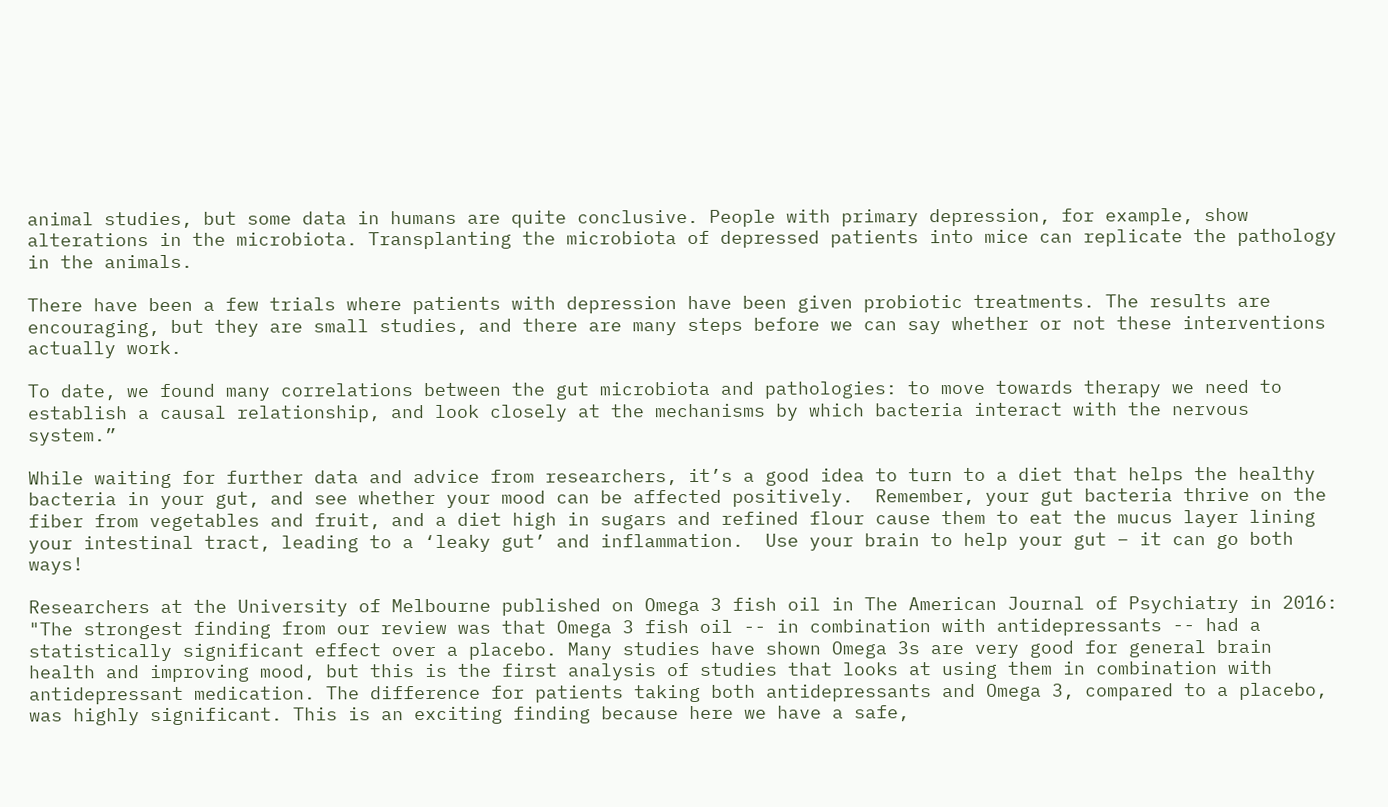animal studies, but some data in humans are quite conclusive. People with primary depression, for example, show alterations in the microbiota. Transplanting the microbiota of depressed patients into mice can replicate the pathology in the animals.

There have been a few trials where patients with depression have been given probiotic treatments. The results are encouraging, but they are small studies, and there are many steps before we can say whether or not these interventions actually work.

To date, we found many correlations between the gut microbiota and pathologies: to move towards therapy we need to establish a causal relationship, and look closely at the mechanisms by which bacteria interact with the nervous system.”

While waiting for further data and advice from researchers, it’s a good idea to turn to a diet that helps the healthy bacteria in your gut, and see whether your mood can be affected positively.  Remember, your gut bacteria thrive on the fiber from vegetables and fruit, and a diet high in sugars and refined flour cause them to eat the mucus layer lining your intestinal tract, leading to a ‘leaky gut’ and inflammation.  Use your brain to help your gut – it can go both ways!

Researchers at the University of Melbourne published on Omega 3 fish oil in The American Journal of Psychiatry in 2016:  "The strongest finding from our review was that Omega 3 fish oil -- in combination with antidepressants -- had a statistically significant effect over a placebo. Many studies have shown Omega 3s are very good for general brain health and improving mood, but this is the first analysis of studies that looks at using them in combination with antidepressant medication. The difference for patients taking both antidepressants and Omega 3, compared to a placebo, was highly significant. This is an exciting finding because here we have a safe,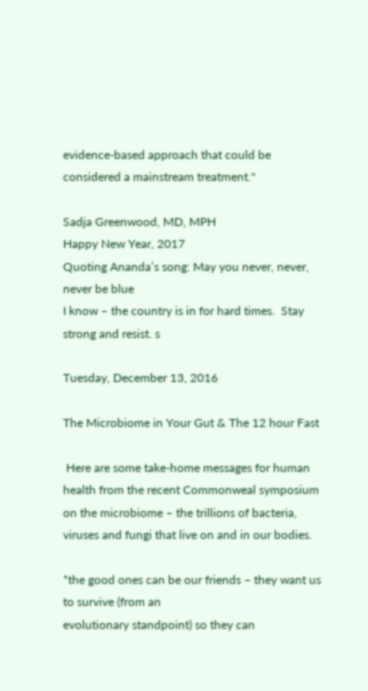evidence-based approach that could be considered a mainstream treatment."

Sadja Greenwood, MD, MPH
Happy New Year, 2017
Quoting Ananda’s song: May you never, never, never be blue
I know – the country is in for hard times.  Stay strong and resist. s

Tuesday, December 13, 2016

The Microbiome in Your Gut & The 12 hour Fast

 Here are some take-home messages for human health from the recent Commonweal symposium on the microbiome – the trillions of bacteria, viruses and fungi that live on and in our bodies.

*the good ones can be our friends – they want us to survive (from an
evolutionary standpoint) so they can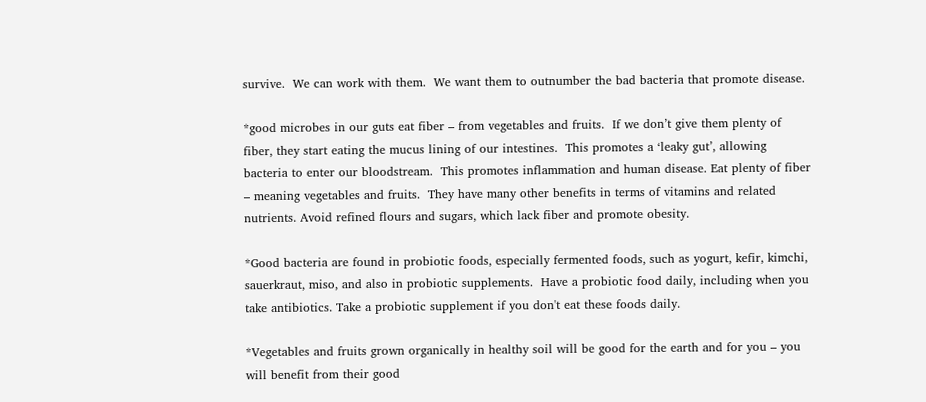survive.  We can work with them.  We want them to outnumber the bad bacteria that promote disease.

*good microbes in our guts eat fiber – from vegetables and fruits.  If we don’t give them plenty of fiber, they start eating the mucus lining of our intestines.  This promotes a ‘leaky gut’, allowing bacteria to enter our bloodstream.  This promotes inflammation and human disease. Eat plenty of fiber – meaning vegetables and fruits.  They have many other benefits in terms of vitamins and related nutrients. Avoid refined flours and sugars, which lack fiber and promote obesity.

*Good bacteria are found in probiotic foods, especially fermented foods, such as yogurt, kefir, kimchi, sauerkraut, miso, and also in probiotic supplements.  Have a probiotic food daily, including when you take antibiotics. Take a probiotic supplement if you don't eat these foods daily.

*Vegetables and fruits grown organically in healthy soil will be good for the earth and for you – you will benefit from their good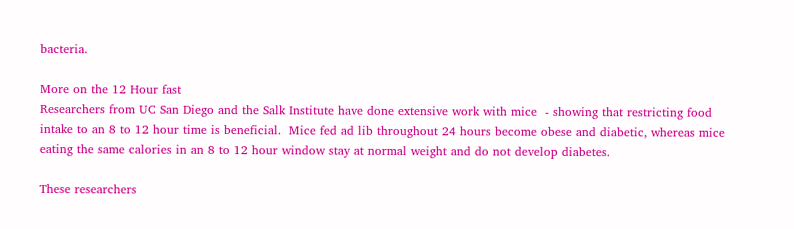bacteria.

More on the 12 Hour fast
Researchers from UC San Diego and the Salk Institute have done extensive work with mice  - showing that restricting food intake to an 8 to 12 hour time is beneficial.  Mice fed ad lib throughout 24 hours become obese and diabetic, whereas mice eating the same calories in an 8 to 12 hour window stay at normal weight and do not develop diabetes.

These researchers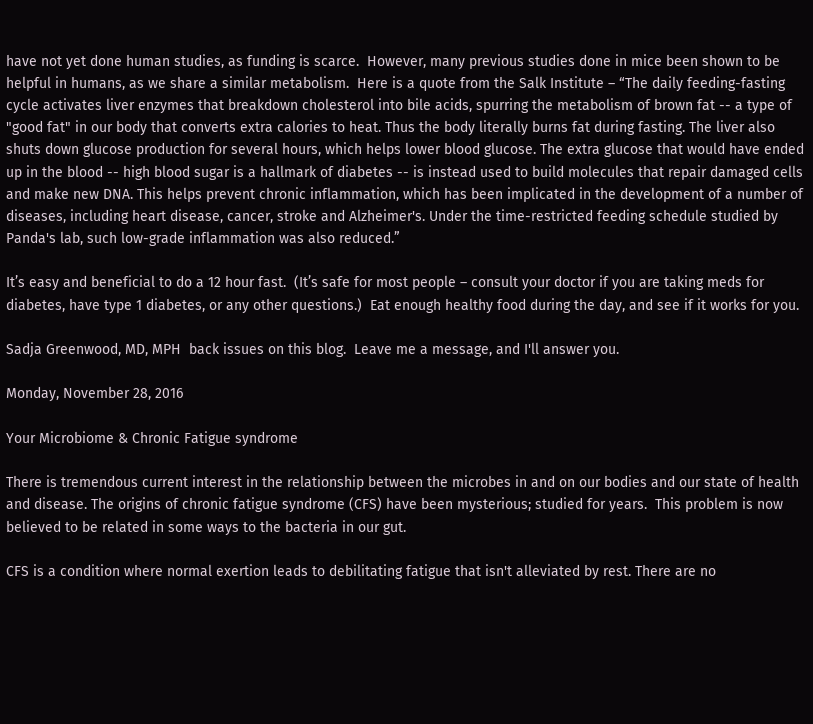have not yet done human studies, as funding is scarce.  However, many previous studies done in mice been shown to be helpful in humans, as we share a similar metabolism.  Here is a quote from the Salk Institute – “The daily feeding-fasting cycle activates liver enzymes that breakdown cholesterol into bile acids, spurring the metabolism of brown fat -- a type of "good fat" in our body that converts extra calories to heat. Thus the body literally burns fat during fasting. The liver also shuts down glucose production for several hours, which helps lower blood glucose. The extra glucose that would have ended up in the blood -- high blood sugar is a hallmark of diabetes -- is instead used to build molecules that repair damaged cells and make new DNA. This helps prevent chronic inflammation, which has been implicated in the development of a number of diseases, including heart disease, cancer, stroke and Alzheimer's. Under the time-restricted feeding schedule studied by Panda's lab, such low-grade inflammation was also reduced.”

It’s easy and beneficial to do a 12 hour fast.  (It’s safe for most people – consult your doctor if you are taking meds for diabetes, have type 1 diabetes, or any other questions.)  Eat enough healthy food during the day, and see if it works for you.

Sadja Greenwood, MD, MPH  back issues on this blog.  Leave me a message, and I'll answer you.

Monday, November 28, 2016

Your Microbiome & Chronic Fatigue syndrome

There is tremendous current interest in the relationship between the microbes in and on our bodies and our state of health and disease. The origins of chronic fatigue syndrome (CFS) have been mysterious; studied for years.  This problem is now believed to be related in some ways to the bacteria in our gut.

CFS is a condition where normal exertion leads to debilitating fatigue that isn't alleviated by rest. There are no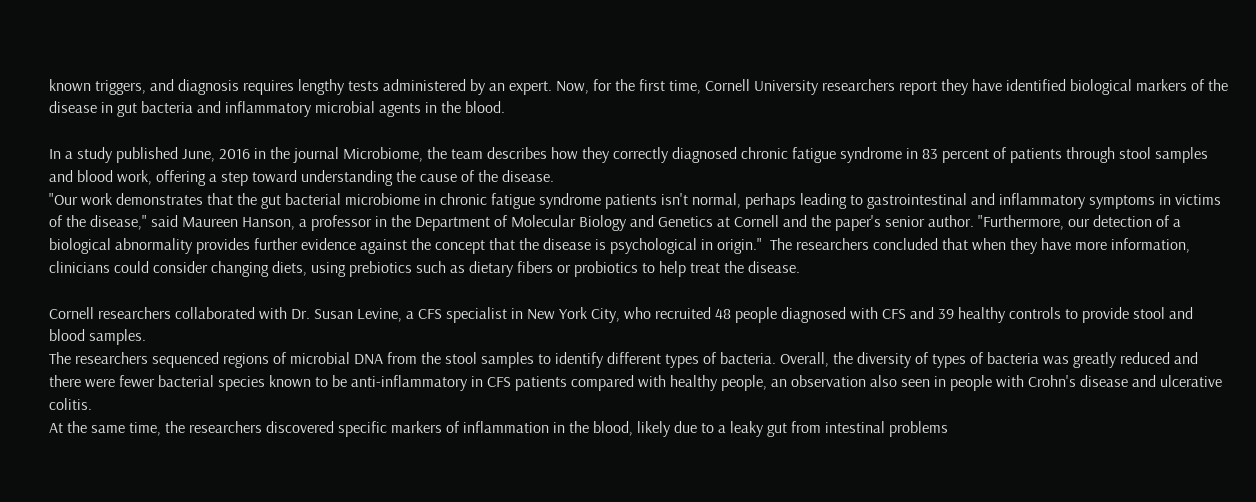known triggers, and diagnosis requires lengthy tests administered by an expert. Now, for the first time, Cornell University researchers report they have identified biological markers of the disease in gut bacteria and inflammatory microbial agents in the blood.

In a study published June, 2016 in the journal Microbiome, the team describes how they correctly diagnosed chronic fatigue syndrome in 83 percent of patients through stool samples and blood work, offering a step toward understanding the cause of the disease.
"Our work demonstrates that the gut bacterial microbiome in chronic fatigue syndrome patients isn't normal, perhaps leading to gastrointestinal and inflammatory symptoms in victims of the disease," said Maureen Hanson, a professor in the Department of Molecular Biology and Genetics at Cornell and the paper's senior author. "Furthermore, our detection of a biological abnormality provides further evidence against the concept that the disease is psychological in origin."  The researchers concluded that when they have more information, clinicians could consider changing diets, using prebiotics such as dietary fibers or probiotics to help treat the disease.

Cornell researchers collaborated with Dr. Susan Levine, a CFS specialist in New York City, who recruited 48 people diagnosed with CFS and 39 healthy controls to provide stool and blood samples.
The researchers sequenced regions of microbial DNA from the stool samples to identify different types of bacteria. Overall, the diversity of types of bacteria was greatly reduced and there were fewer bacterial species known to be anti-inflammatory in CFS patients compared with healthy people, an observation also seen in people with Crohn's disease and ulcerative colitis.
At the same time, the researchers discovered specific markers of inflammation in the blood, likely due to a leaky gut from intestinal problems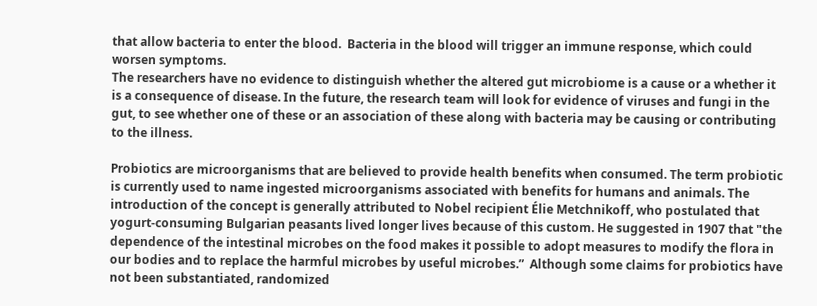that allow bacteria to enter the blood.  Bacteria in the blood will trigger an immune response, which could worsen symptoms.
The researchers have no evidence to distinguish whether the altered gut microbiome is a cause or a whether it is a consequence of disease. In the future, the research team will look for evidence of viruses and fungi in the gut, to see whether one of these or an association of these along with bacteria may be causing or contributing to the illness.

Probiotics are microorganisms that are believed to provide health benefits when consumed. The term probiotic is currently used to name ingested microorganisms associated with benefits for humans and animals. The introduction of the concept is generally attributed to Nobel recipient Élie Metchnikoff, who postulated that yogurt-consuming Bulgarian peasants lived longer lives because of this custom. He suggested in 1907 that "the dependence of the intestinal microbes on the food makes it possible to adopt measures to modify the flora in our bodies and to replace the harmful microbes by useful microbes.”  Although some claims for probiotics have not been substantiated, randomized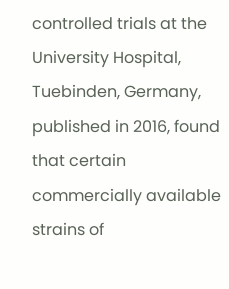controlled trials at the University Hospital, Tuebinden, Germany, published in 2016, found that certain commercially available strains of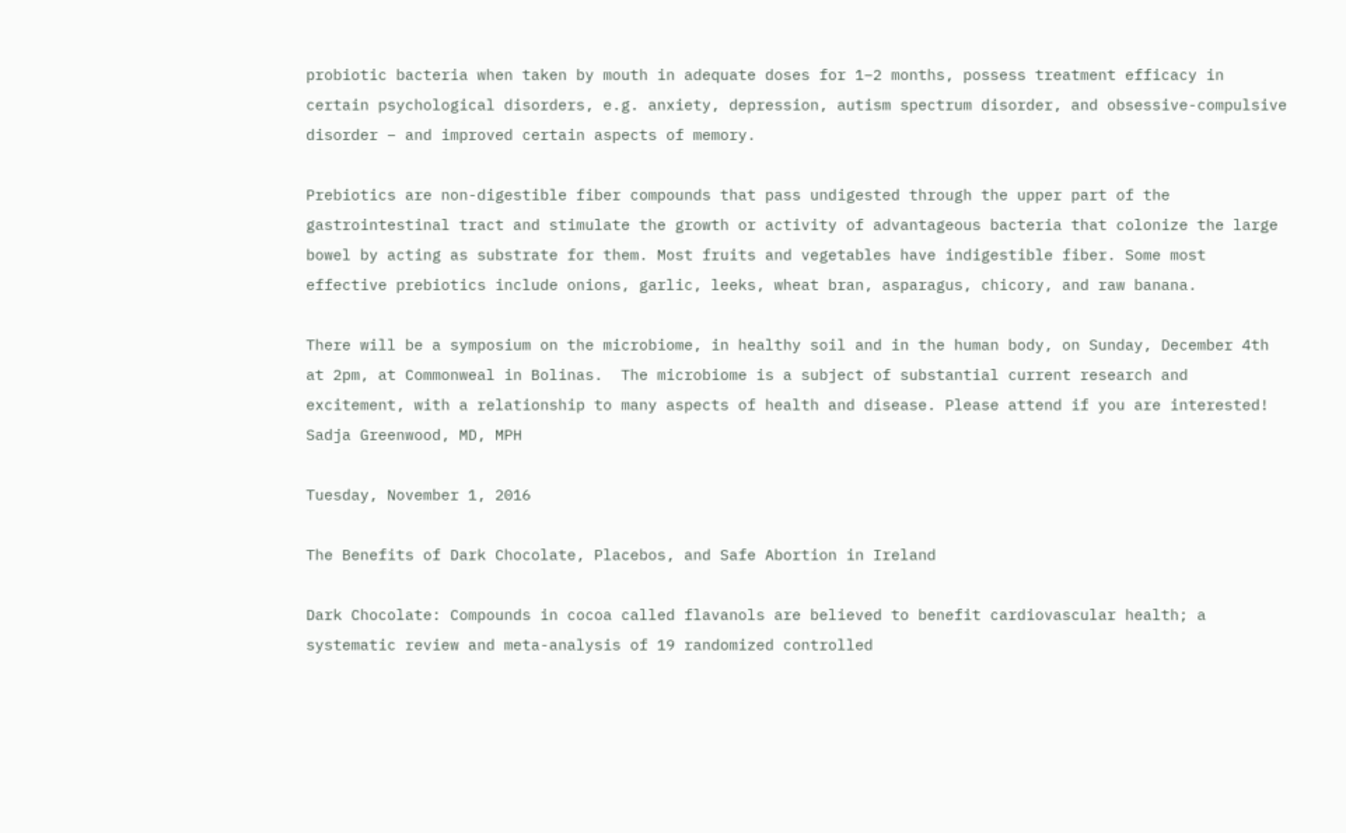probiotic bacteria when taken by mouth in adequate doses for 1–2 months, possess treatment efficacy in certain psychological disorders, e.g. anxiety, depression, autism spectrum disorder, and obsessive-compulsive disorder – and improved certain aspects of memory.

Prebiotics are non-digestible fiber compounds that pass undigested through the upper part of the gastrointestinal tract and stimulate the growth or activity of advantageous bacteria that colonize the large bowel by acting as substrate for them. Most fruits and vegetables have indigestible fiber. Some most effective prebiotics include onions, garlic, leeks, wheat bran, asparagus, chicory, and raw banana.

There will be a symposium on the microbiome, in healthy soil and in the human body, on Sunday, December 4th at 2pm, at Commonweal in Bolinas.  The microbiome is a subject of substantial current research and excitement, with a relationship to many aspects of health and disease. Please attend if you are interested!
Sadja Greenwood, MD, MPH

Tuesday, November 1, 2016

The Benefits of Dark Chocolate, Placebos, and Safe Abortion in Ireland

Dark Chocolate: Compounds in cocoa called flavanols are believed to benefit cardiovascular health; a systematic review and meta-analysis of 19 randomized controlled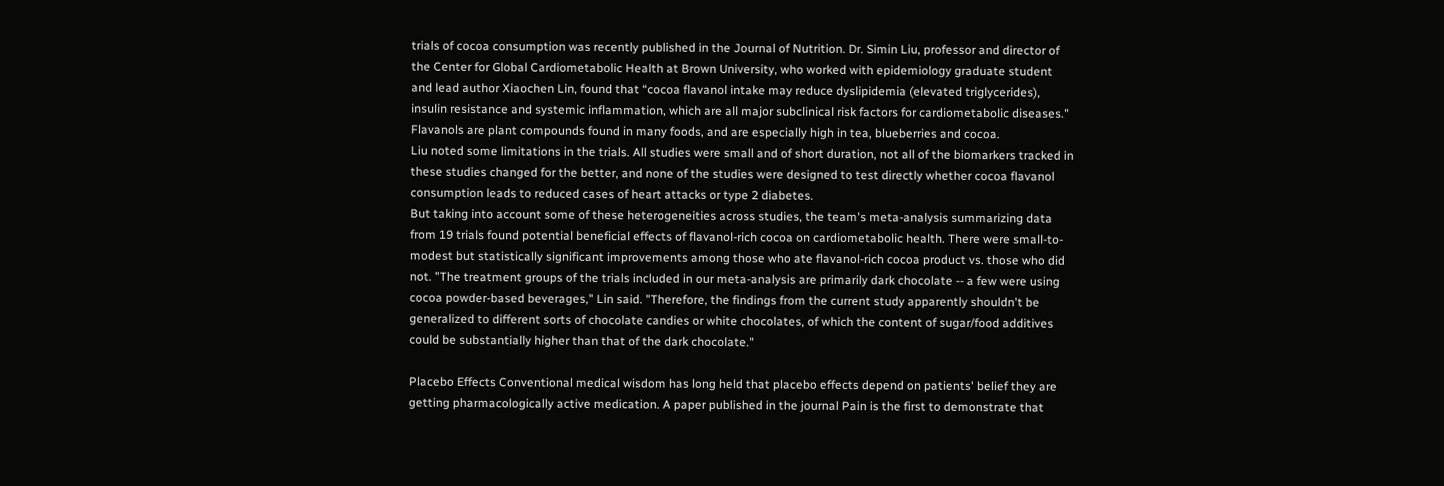trials of cocoa consumption was recently published in the Journal of Nutrition. Dr. Simin Liu, professor and director of the Center for Global Cardiometabolic Health at Brown University, who worked with epidemiology graduate student and lead author Xiaochen Lin, found that “cocoa flavanol intake may reduce dyslipidemia (elevated triglycerides), insulin resistance and systemic inflammation, which are all major subclinical risk factors for cardiometabolic diseases."  Flavanols are plant compounds found in many foods, and are especially high in tea, blueberries and cocoa.
Liu noted some limitations in the trials. All studies were small and of short duration, not all of the biomarkers tracked in these studies changed for the better, and none of the studies were designed to test directly whether cocoa flavanol consumption leads to reduced cases of heart attacks or type 2 diabetes.
But taking into account some of these heterogeneities across studies, the team's meta-analysis summarizing data from 19 trials found potential beneficial effects of flavanol-rich cocoa on cardiometabolic health. There were small-to-modest but statistically significant improvements among those who ate flavanol-rich cocoa product vs. those who did not. "The treatment groups of the trials included in our meta-analysis are primarily dark chocolate -- a few were using cocoa powder-based beverages," Lin said. "Therefore, the findings from the current study apparently shouldn't be generalized to different sorts of chocolate candies or white chocolates, of which the content of sugar/food additives could be substantially higher than that of the dark chocolate."

Placebo Effects Conventional medical wisdom has long held that placebo effects depend on patients' belief they are getting pharmacologically active medication. A paper published in the journal Pain is the first to demonstrate that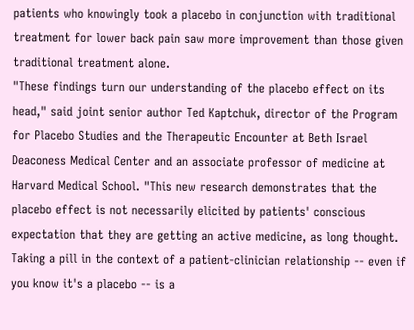patients who knowingly took a placebo in conjunction with traditional treatment for lower back pain saw more improvement than those given traditional treatment alone.
"These findings turn our understanding of the placebo effect on its head," said joint senior author Ted Kaptchuk, director of the Program for Placebo Studies and the Therapeutic Encounter at Beth Israel Deaconess Medical Center and an associate professor of medicine at Harvard Medical School. "This new research demonstrates that the placebo effect is not necessarily elicited by patients' conscious expectation that they are getting an active medicine, as long thought. Taking a pill in the context of a patient-clinician relationship -- even if you know it's a placebo -- is a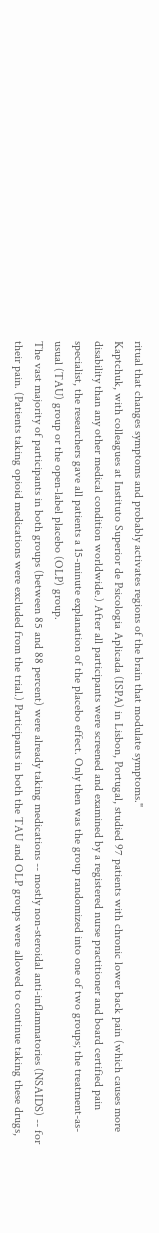ritual that changes symptoms and probably activates regions of the brain that modulate symptoms."
Kaptchuk, with colleagues at Instituto Superior de Psicologia Aplicada (ISPA) in Lisbon, Portugal, studied 97 patients with chronic lower back pain (which causes more disability than any other medical condition worldwide.) After all participants were screened and examined by a registered nurse practitioner and board certified pain specialist, the researchers gave all patients a 15-minute explanation of the placebo effect. Only then was the group randomized into one of two groups; the treatment-as-usual (TAU) group or the open-label placebo (OLP) group.
The vast majority of participants in both groups (between 85 and 88 percent) were already taking medications -- mostly non-steroidal anti-inflammatories (NSAIDS) -- for their pain. (Patients taking opioid medications were excluded from the trial.) Participants in both the TAU and OLP groups were allowed to continue taking these drugs,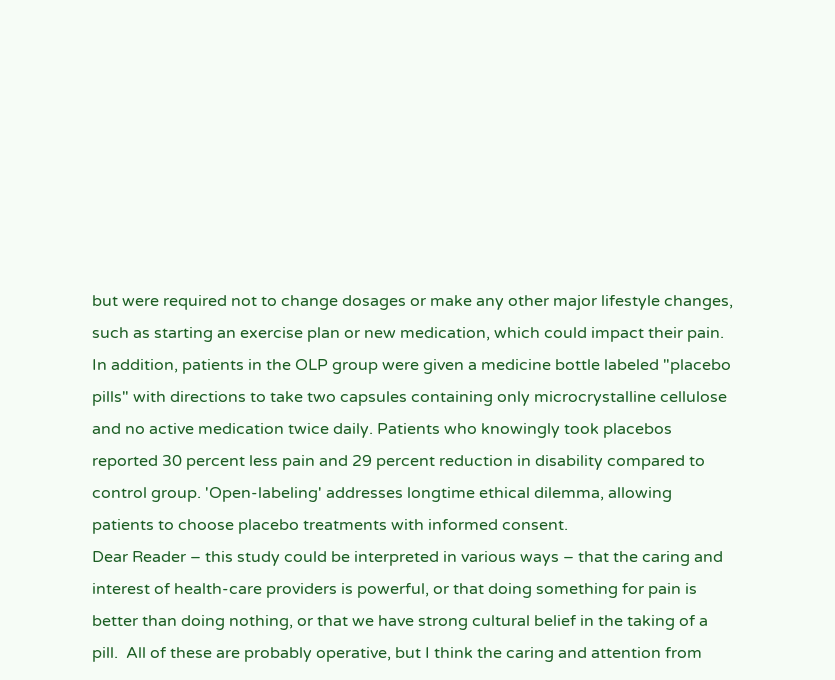but were required not to change dosages or make any other major lifestyle changes, such as starting an exercise plan or new medication, which could impact their pain.  In addition, patients in the OLP group were given a medicine bottle labeled "placebo pills" with directions to take two capsules containing only microcrystalline cellulose and no active medication twice daily. Patients who knowingly took placebos reported 30 percent less pain and 29 percent reduction in disability compared to control group. 'Open-labeling' addresses longtime ethical dilemma, allowing patients to choose placebo treatments with informed consent.
Dear Reader – this study could be interpreted in various ways – that the caring and interest of health-care providers is powerful, or that doing something for pain is better than doing nothing, or that we have strong cultural belief in the taking of a pill.  All of these are probably operative, but I think the caring and attention from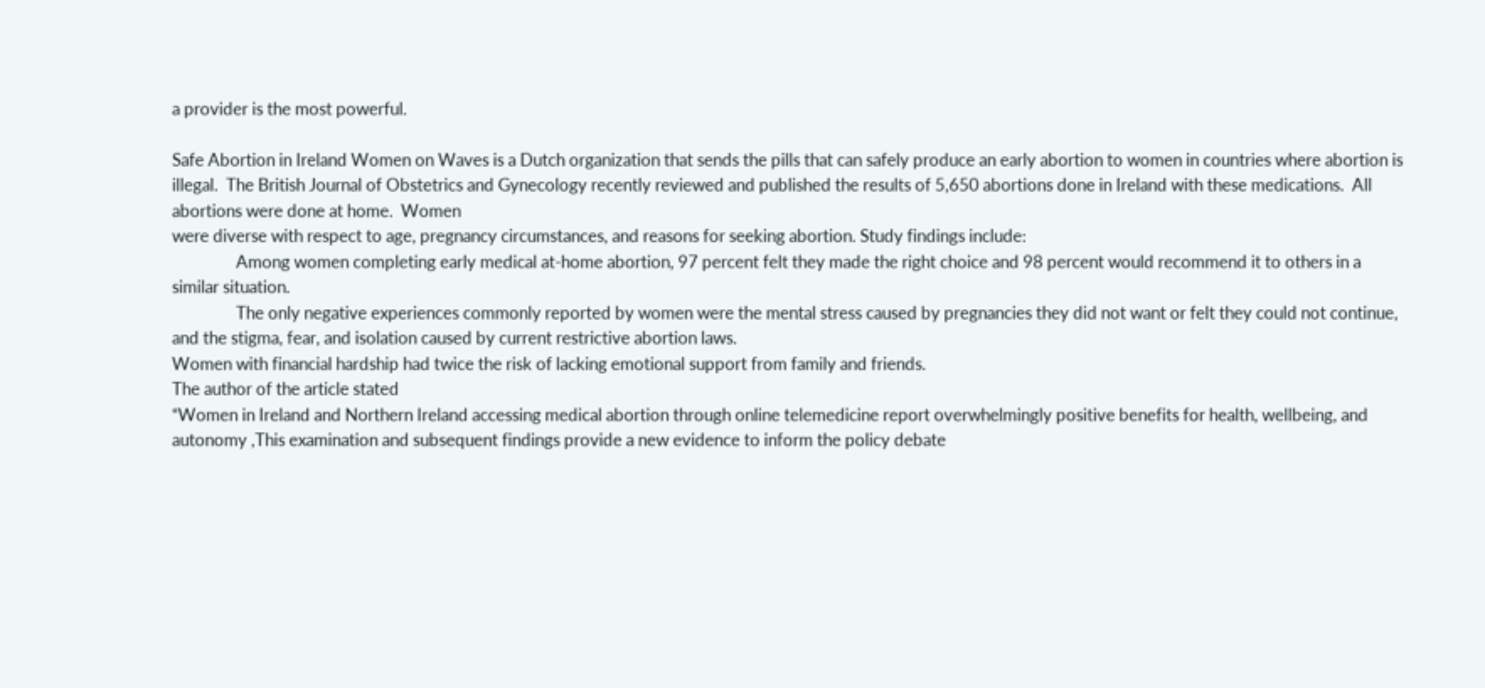a provider is the most powerful.

Safe Abortion in Ireland Women on Waves is a Dutch organization that sends the pills that can safely produce an early abortion to women in countries where abortion is illegal.  The British Journal of Obstetrics and Gynecology recently reviewed and published the results of 5,650 abortions done in Ireland with these medications.  All abortions were done at home.  Women
were diverse with respect to age, pregnancy circumstances, and reasons for seeking abortion. Study findings include:
                Among women completing early medical at-home abortion, 97 percent felt they made the right choice and 98 percent would recommend it to others in a similar situation.
                The only negative experiences commonly reported by women were the mental stress caused by pregnancies they did not want or felt they could not continue, and the stigma, fear, and isolation caused by current restrictive abortion laws.
Women with financial hardship had twice the risk of lacking emotional support from family and friends.
The author of the article stated
“Women in Ireland and Northern Ireland accessing medical abortion through online telemedicine report overwhelmingly positive benefits for health, wellbeing, and autonomy ,This examination and subsequent findings provide a new evidence to inform the policy debate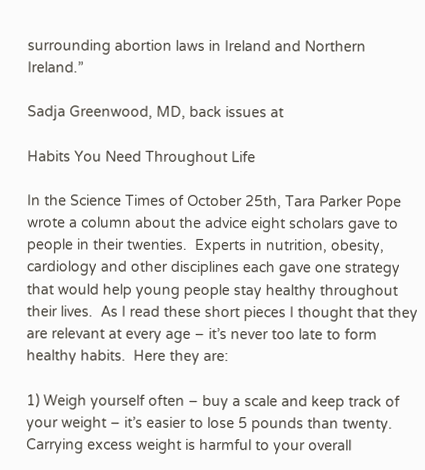surrounding abortion laws in Ireland and Northern Ireland.”

Sadja Greenwood, MD, back issues at

Habits You Need Throughout Life

In the Science Times of October 25th, Tara Parker Pope wrote a column about the advice eight scholars gave to people in their twenties.  Experts in nutrition, obesity, cardiology and other disciplines each gave one strategy that would help young people stay healthy throughout their lives.  As I read these short pieces I thought that they are relevant at every age – it’s never too late to form healthy habits.  Here they are:

1) Weigh yourself often – buy a scale and keep track of your weight – it’s easier to lose 5 pounds than twenty.  Carrying excess weight is harmful to your overall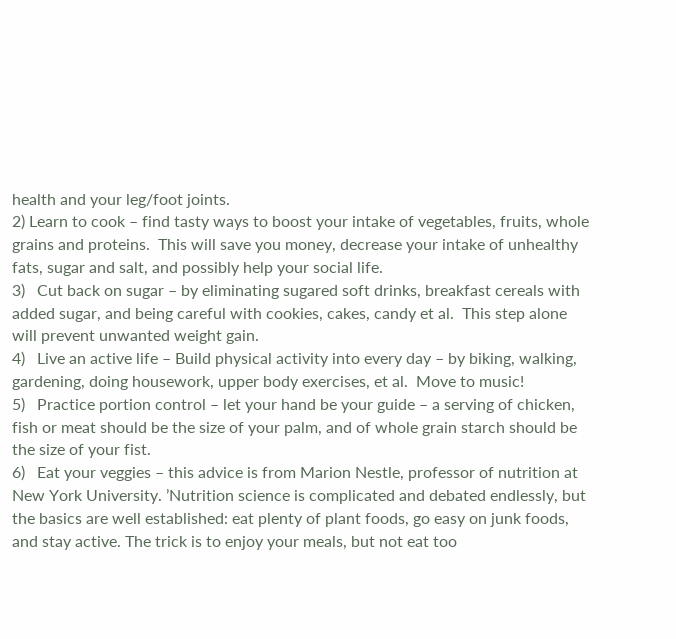health and your leg/foot joints.
2) Learn to cook – find tasty ways to boost your intake of vegetables, fruits, whole grains and proteins.  This will save you money, decrease your intake of unhealthy fats, sugar and salt, and possibly help your social life.
3)   Cut back on sugar – by eliminating sugared soft drinks, breakfast cereals with added sugar, and being careful with cookies, cakes, candy et al.  This step alone will prevent unwanted weight gain.
4)   Live an active life – Build physical activity into every day – by biking, walking, gardening, doing housework, upper body exercises, et al.  Move to music!
5)   Practice portion control – let your hand be your guide – a serving of chicken, fish or meat should be the size of your palm, and of whole grain starch should be the size of your fist.
6)   Eat your veggies – this advice is from Marion Nestle, professor of nutrition at New York University. ’Nutrition science is complicated and debated endlessly, but the basics are well established: eat plenty of plant foods, go easy on junk foods, and stay active. The trick is to enjoy your meals, but not eat too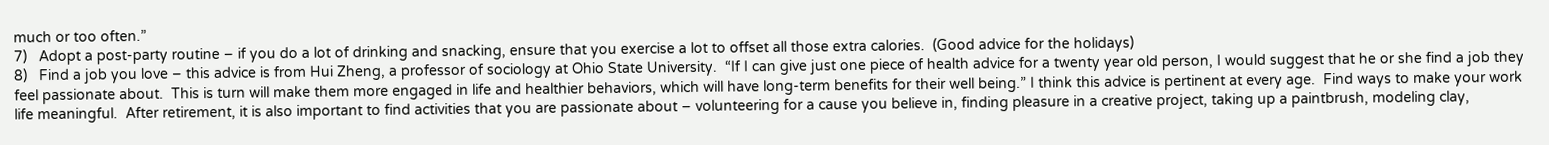much or too often.”
7)   Adopt a post-party routine – if you do a lot of drinking and snacking, ensure that you exercise a lot to offset all those extra calories.  (Good advice for the holidays)
8)   Find a job you love – this advice is from Hui Zheng, a professor of sociology at Ohio State University.  “If I can give just one piece of health advice for a twenty year old person, I would suggest that he or she find a job they feel passionate about.  This is turn will make them more engaged in life and healthier behaviors, which will have long-term benefits for their well being.” I think this advice is pertinent at every age.  Find ways to make your work life meaningful.  After retirement, it is also important to find activities that you are passionate about – volunteering for a cause you believe in, finding pleasure in a creative project, taking up a paintbrush, modeling clay,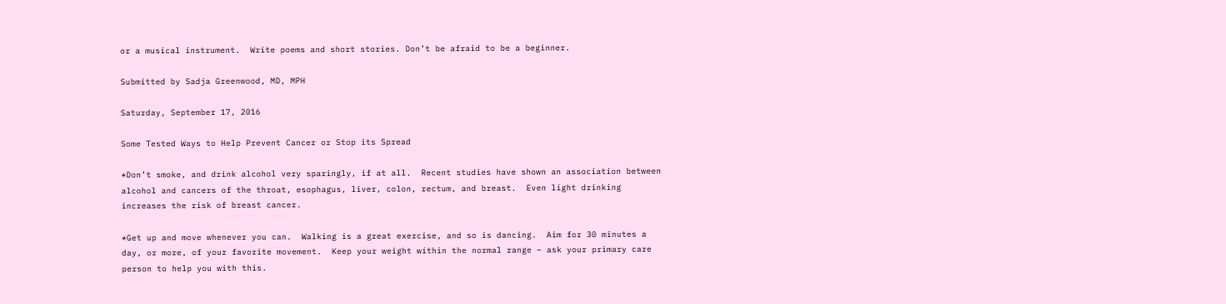or a musical instrument.  Write poems and short stories. Don’t be afraid to be a beginner.

Submitted by Sadja Greenwood, MD, MPH

Saturday, September 17, 2016

Some Tested Ways to Help Prevent Cancer or Stop its Spread

*Don’t smoke, and drink alcohol very sparingly, if at all.  Recent studies have shown an association between alcohol and cancers of the throat, esophagus, liver, colon, rectum, and breast.  Even light drinking increases the risk of breast cancer.

*Get up and move whenever you can.  Walking is a great exercise, and so is dancing.  Aim for 30 minutes a day, or more, of your favorite movement.  Keep your weight within the normal range – ask your primary care person to help you with this.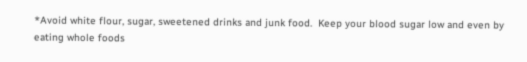*Avoid white flour, sugar, sweetened drinks and junk food.  Keep your blood sugar low and even by eating whole foods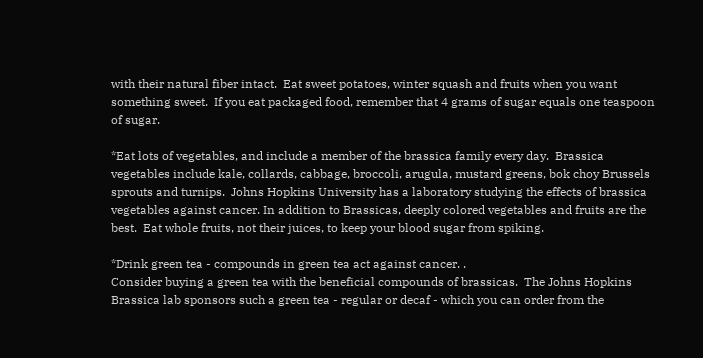with their natural fiber intact.  Eat sweet potatoes, winter squash and fruits when you want something sweet.  If you eat packaged food, remember that 4 grams of sugar equals one teaspoon of sugar.

*Eat lots of vegetables, and include a member of the brassica family every day.  Brassica vegetables include kale, collards, cabbage, broccoli, arugula, mustard greens, bok choy Brussels sprouts and turnips.  Johns Hopkins University has a laboratory studying the effects of brassica vegetables against cancer. In addition to Brassicas, deeply colored vegetables and fruits are the best.  Eat whole fruits, not their juices, to keep your blood sugar from spiking.

*Drink green tea - compounds in green tea act against cancer. .
Consider buying a green tea with the beneficial compounds of brassicas.  The Johns Hopkins Brassica lab sponsors such a green tea - regular or decaf - which you can order from the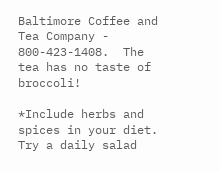Baltimore Coffee and Tea Company - 800-423-1408.  The tea has no taste of broccoli!

*Include herbs and spices in your diet.  Try a daily salad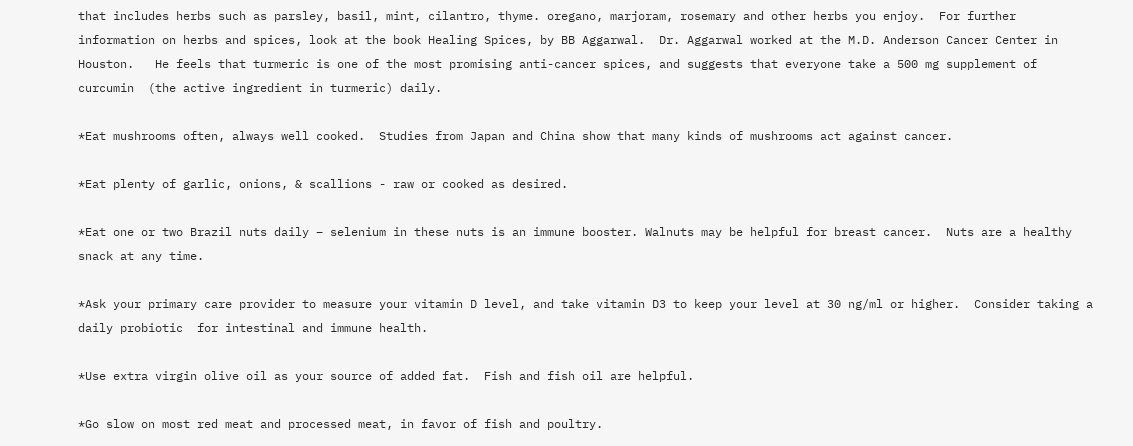that includes herbs such as parsley, basil, mint, cilantro, thyme. oregano, marjoram, rosemary and other herbs you enjoy.  For further information on herbs and spices, look at the book Healing Spices, by BB Aggarwal.  Dr. Aggarwal worked at the M.D. Anderson Cancer Center in Houston.   He feels that turmeric is one of the most promising anti-cancer spices, and suggests that everyone take a 500 mg supplement of curcumin  (the active ingredient in turmeric) daily.

*Eat mushrooms often, always well cooked.  Studies from Japan and China show that many kinds of mushrooms act against cancer.

*Eat plenty of garlic, onions, & scallions - raw or cooked as desired.

*Eat one or two Brazil nuts daily – selenium in these nuts is an immune booster. Walnuts may be helpful for breast cancer.  Nuts are a healthy snack at any time.

*Ask your primary care provider to measure your vitamin D level, and take vitamin D3 to keep your level at 30 ng/ml or higher.  Consider taking a daily probiotic  for intestinal and immune health.

*Use extra virgin olive oil as your source of added fat.  Fish and fish oil are helpful.

*Go slow on most red meat and processed meat, in favor of fish and poultry.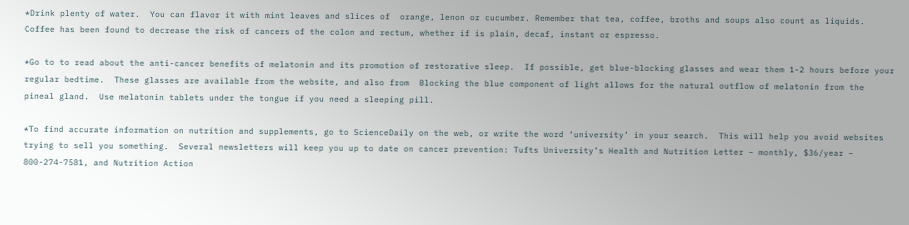*Drink plenty of water.  You can flavor it with mint leaves and slices of  orange, lenon or cucumber. Remember that tea, coffee, broths and soups also count as liquids.  Coffee has been found to decrease the risk of cancers of the colon and rectum, whether if is plain, decaf, instant or espresso.

*Go to to read about the anti-cancer benefits of melatonin and its promotion of restorative sleep.  If possible, get blue-blocking glasses and wear them 1-2 hours before your regular bedtime.  These glasses are available from the website, and also from  Blocking the blue component of light allows for the natural outflow of melatonin from the pineal gland.  Use melatonin tablets under the tongue if you need a sleeping pill.

*To find accurate information on nutrition and supplements, go to ScienceDaily on the web, or write the word ‘university’ in your search.  This will help you avoid websites trying to sell you something.  Several newsletters will keep you up to date on cancer prevention: Tufts University’s Health and Nutrition Letter – monthly, $36/year – 800-274-7581, and Nutrition Action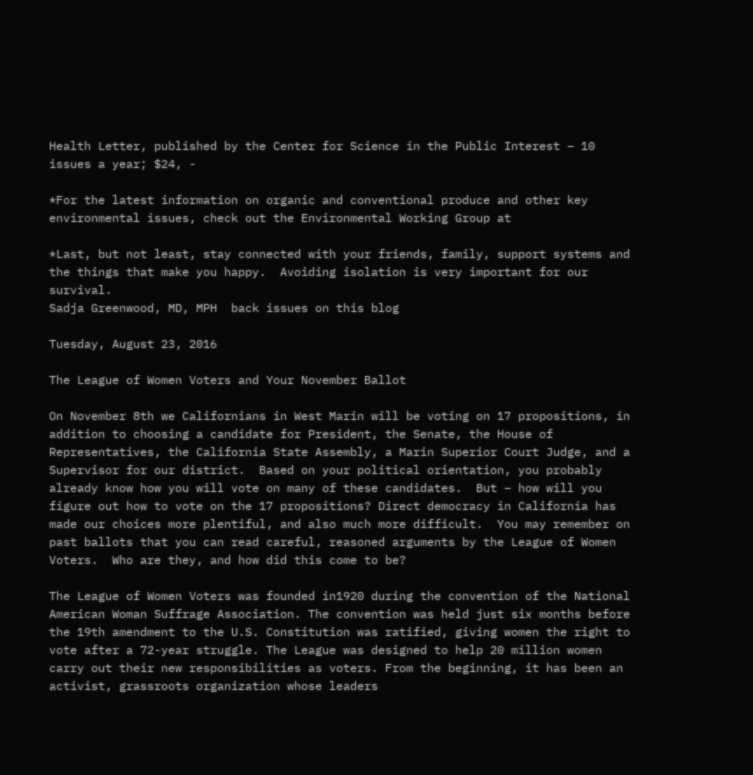Health Letter, published by the Center for Science in the Public Interest – 10 issues a year; $24, -

*For the latest information on organic and conventional produce and other key environmental issues, check out the Environmental Working Group at

*Last, but not least, stay connected with your friends, family, support systems and the things that make you happy.  Avoiding isolation is very important for our survival.
Sadja Greenwood, MD, MPH  back issues on this blog

Tuesday, August 23, 2016

The League of Women Voters and Your November Ballot

On November 8th we Californians in West Marin will be voting on 17 propositions, in addition to choosing a candidate for President, the Senate, the House of Representatives, the California State Assembly, a Marin Superior Court Judge, and a Supervisor for our district.  Based on your political orientation, you probably already know how you will vote on many of these candidates.  But – how will you figure out how to vote on the 17 propositions? Direct democracy in California has made our choices more plentiful, and also much more difficult.  You may remember on past ballots that you can read careful, reasoned arguments by the League of Women Voters.  Who are they, and how did this come to be?

The League of Women Voters was founded in1920 during the convention of the National American Woman Suffrage Association. The convention was held just six months before the 19th amendment to the U.S. Constitution was ratified, giving women the right to vote after a 72-year struggle. The League was designed to help 20 million women carry out their new responsibilities as voters. From the beginning, it has been an activist, grassroots organization whose leaders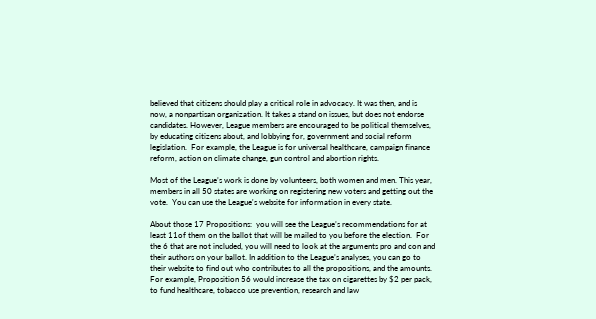believed that citizens should play a critical role in advocacy. It was then, and is now, a nonpartisan organization. It takes a stand on issues, but does not endorse candidates. However, League members are encouraged to be political themselves, by educating citizens about, and lobbying for, government and social reform legislation.  For example, the League is for universal healthcare, campaign finance reform, action on climate change, gun control and abortion rights.

Most of the League’s work is done by volunteers, both women and men. This year, members in all 50 states are working on registering new voters and getting out the vote.  You can use the League's website for information in every state.

About those 17 Propositions:  you will see the League’s recommendations for at least 11of them on the ballot that will be mailed to you before the election.  For the 6 that are not included, you will need to look at the arguments pro and con and their authors on your ballot. In addition to the League’s analyses, you can go to their website to find out who contributes to all the propositions, and the amounts.  For example, Proposition 56 would increase the tax on cigarettes by $2 per pack, to fund healthcare, tobacco use prevention, research and law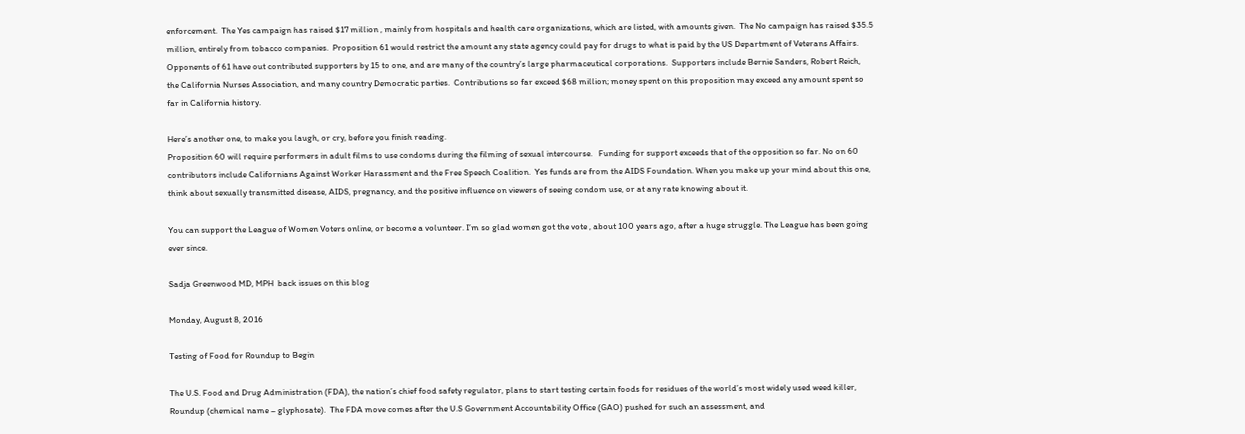enforcement.  The Yes campaign has raised $17 million , mainly from hospitals and health care organizations, which are listed, with amounts given.  The No campaign has raised $35.5 million, entirely from tobacco companies.  Proposition 61 would restrict the amount any state agency could pay for drugs to what is paid by the US Department of Veterans Affairs.  Opponents of 61 have out contributed supporters by 15 to one, and are many of the country’s large pharmaceutical corporations.  Supporters include Bernie Sanders, Robert Reich, the California Nurses Association, and many country Democratic parties.  Contributions so far exceed $68 million; money spent on this proposition may exceed any amount spent so far in California history.

Here’s another one, to make you laugh, or cry, before you finish reading.
Proposition 60 will require performers in adult films to use condoms during the filming of sexual intercourse.   Funding for support exceeds that of the opposition so far. No on 60 contributors include Californians Against Worker Harassment and the Free Speech Coalition.  Yes funds are from the AIDS Foundation. When you make up your mind about this one, think about sexually transmitted disease, AIDS, pregnancy, and the positive influence on viewers of seeing condom use, or at any rate knowing about it.

You can support the League of Women Voters online, or become a volunteer. I’m so glad women got the vote , about 100 years ago, after a huge struggle. The League has been going ever since.

Sadja Greenwood MD, MPH  back issues on this blog

Monday, August 8, 2016

Testing of Food for Roundup to Begin

The U.S. Food and Drug Administration (FDA), the nation’s chief food safety regulator, plans to start testing certain foods for residues of the world’s most widely used weed killer, Roundup (chemical name – glyphosate).  The FDA move comes after the U.S Government Accountability Office (GAO) pushed for such an assessment, and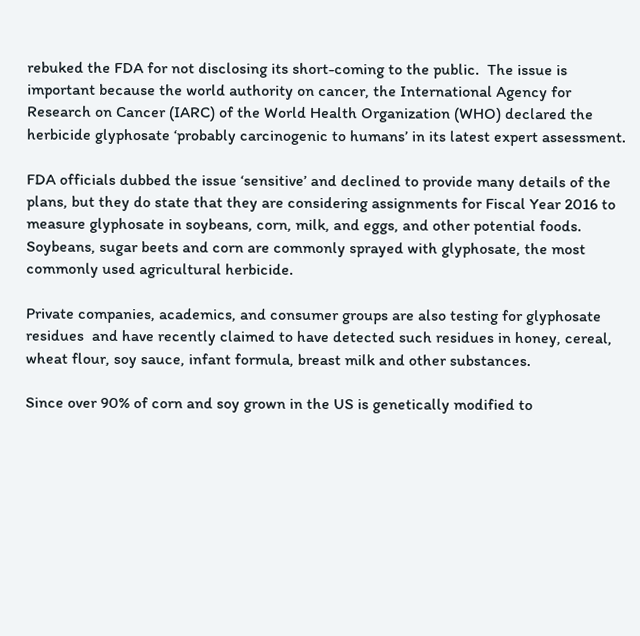rebuked the FDA for not disclosing its short-coming to the public.  The issue is important because the world authority on cancer, the International Agency for Research on Cancer (IARC) of the World Health Organization (WHO) declared the herbicide glyphosate ‘probably carcinogenic to humans’ in its latest expert assessment.

FDA officials dubbed the issue ‘sensitive’ and declined to provide many details of the plans, but they do state that they are considering assignments for Fiscal Year 2016 to measure glyphosate in soybeans, corn, milk, and eggs, and other potential foods. Soybeans, sugar beets and corn are commonly sprayed with glyphosate, the most commonly used agricultural herbicide.

Private companies, academics, and consumer groups are also testing for glyphosate residues  and have recently claimed to have detected such residues in honey, cereal, wheat flour, soy sauce, infant formula, breast milk and other substances.

Since over 90% of corn and soy grown in the US is genetically modified to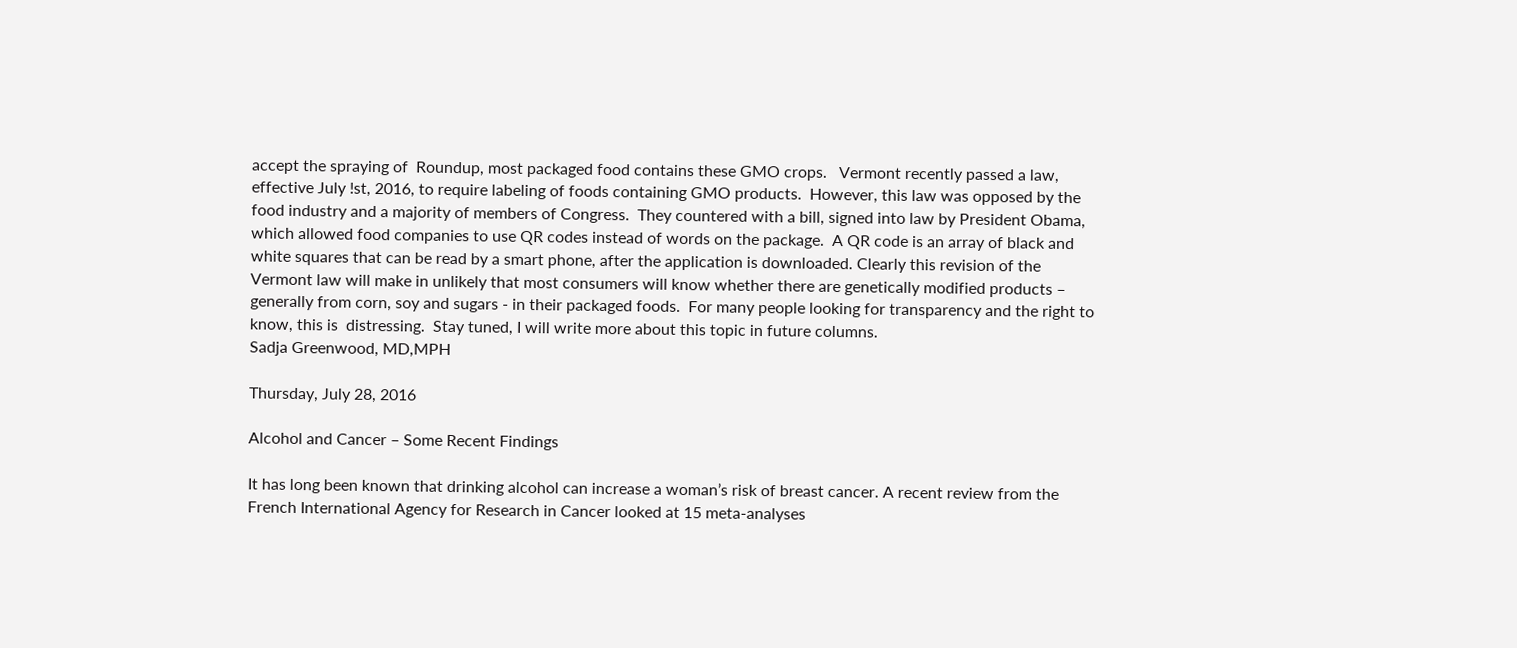accept the spraying of  Roundup, most packaged food contains these GMO crops.   Vermont recently passed a law, effective July !st, 2016, to require labeling of foods containing GMO products.  However, this law was opposed by the food industry and a majority of members of Congress.  They countered with a bill, signed into law by President Obama, which allowed food companies to use QR codes instead of words on the package.  A QR code is an array of black and white squares that can be read by a smart phone, after the application is downloaded. Clearly this revision of the Vermont law will make in unlikely that most consumers will know whether there are genetically modified products – generally from corn, soy and sugars - in their packaged foods.  For many people looking for transparency and the right to know, this is  distressing.  Stay tuned, I will write more about this topic in future columns.
Sadja Greenwood, MD,MPH

Thursday, July 28, 2016

Alcohol and Cancer – Some Recent Findings

It has long been known that drinking alcohol can increase a woman’s risk of breast cancer. A recent review from the French International Agency for Research in Cancer looked at 15 meta-analyses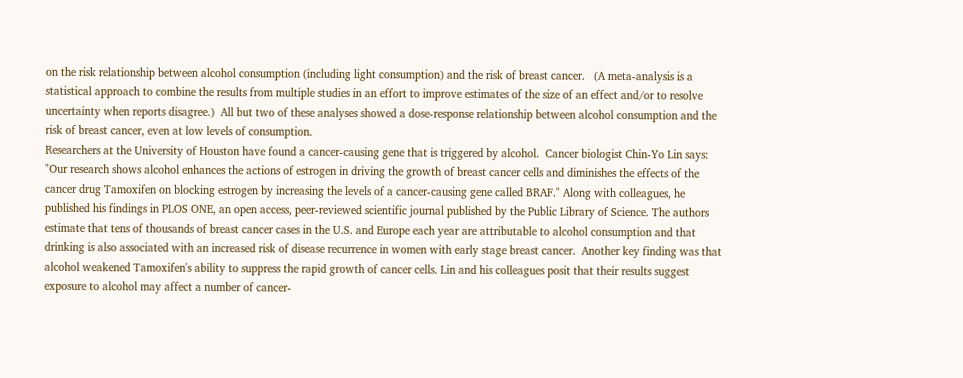on the risk relationship between alcohol consumption (including light consumption) and the risk of breast cancer.   (A meta-analysis is a statistical approach to combine the results from multiple studies in an effort to improve estimates of the size of an effect and/or to resolve uncertainty when reports disagree.)  All but two of these analyses showed a dose-response relationship between alcohol consumption and the risk of breast cancer, even at low levels of consumption.
Researchers at the University of Houston have found a cancer-causing gene that is triggered by alcohol.  Cancer biologist Chin-Yo Lin says: "Our research shows alcohol enhances the actions of estrogen in driving the growth of breast cancer cells and diminishes the effects of the cancer drug Tamoxifen on blocking estrogen by increasing the levels of a cancer-causing gene called BRAF." Along with colleagues, he published his findings in PLOS ONE, an open access, peer-reviewed scientific journal published by the Public Library of Science. The authors estimate that tens of thousands of breast cancer cases in the U.S. and Europe each year are attributable to alcohol consumption and that drinking is also associated with an increased risk of disease recurrence in women with early stage breast cancer.  Another key finding was that alcohol weakened Tamoxifen's ability to suppress the rapid growth of cancer cells. Lin and his colleagues posit that their results suggest exposure to alcohol may affect a number of cancer-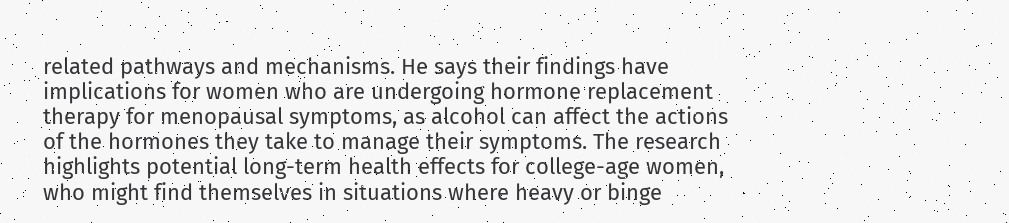related pathways and mechanisms. He says their findings have implications for women who are undergoing hormone replacement therapy for menopausal symptoms, as alcohol can affect the actions of the hormones they take to manage their symptoms. The research highlights potential long-term health effects for college-age women, who might find themselves in situations where heavy or binge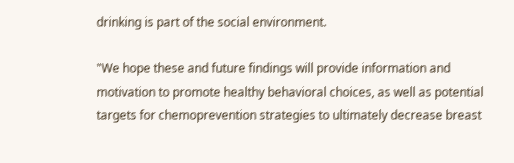drinking is part of the social environment.

"We hope these and future findings will provide information and motivation to promote healthy behavioral choices, as well as potential targets for chemoprevention strategies to ultimately decrease breast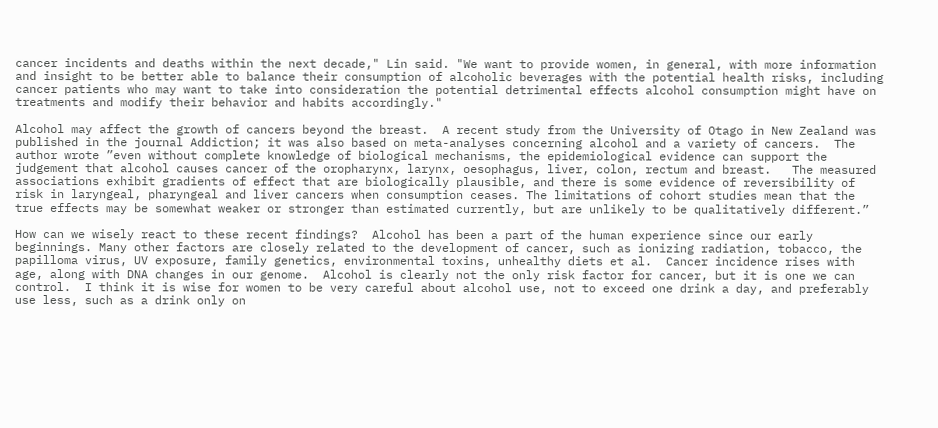cancer incidents and deaths within the next decade," Lin said. "We want to provide women, in general, with more information and insight to be better able to balance their consumption of alcoholic beverages with the potential health risks, including cancer patients who may want to take into consideration the potential detrimental effects alcohol consumption might have on treatments and modify their behavior and habits accordingly."

Alcohol may affect the growth of cancers beyond the breast.  A recent study from the University of Otago in New Zealand was published in the journal Addiction; it was also based on meta-analyses concerning alcohol and a variety of cancers.  The author wrote ”even without complete knowledge of biological mechanisms, the epidemiological evidence can support the judgement that alcohol causes cancer of the oropharynx, larynx, oesophagus, liver, colon, rectum and breast.   The measured associations exhibit gradients of effect that are biologically plausible, and there is some evidence of reversibility of risk in laryngeal, pharyngeal and liver cancers when consumption ceases. The limitations of cohort studies mean that the true effects may be somewhat weaker or stronger than estimated currently, but are unlikely to be qualitatively different.”

How can we wisely react to these recent findings?  Alcohol has been a part of the human experience since our early beginnings. Many other factors are closely related to the development of cancer, such as ionizing radiation, tobacco, the papilloma virus, UV exposure, family genetics, environmental toxins, unhealthy diets et al.  Cancer incidence rises with age, along with DNA changes in our genome.  Alcohol is clearly not the only risk factor for cancer, but it is one we can control.  I think it is wise for women to be very careful about alcohol use, not to exceed one drink a day, and preferably use less, such as a drink only on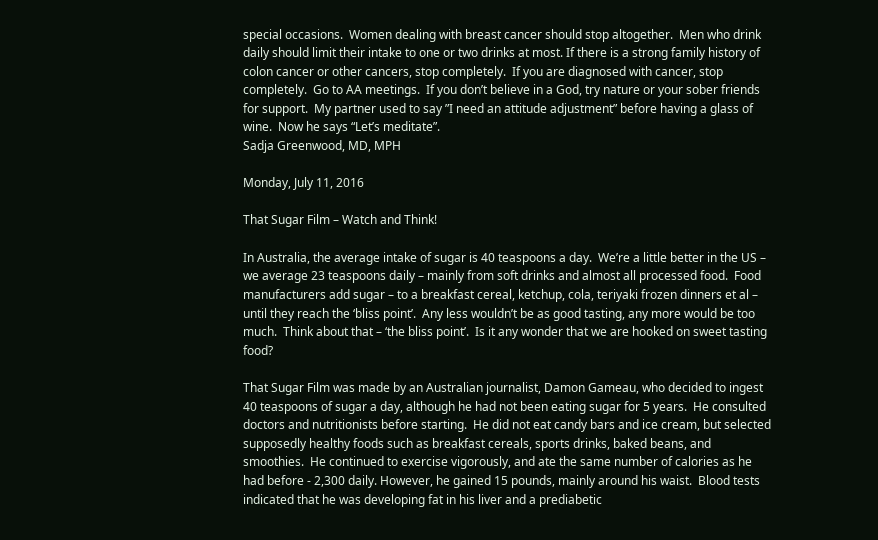special occasions.  Women dealing with breast cancer should stop altogether.  Men who drink daily should limit their intake to one or two drinks at most. If there is a strong family history of colon cancer or other cancers, stop completely.  If you are diagnosed with cancer, stop completely.  Go to AA meetings.  If you don’t believe in a God, try nature or your sober friends for support.  My partner used to say ”I need an attitude adjustment” before having a glass of wine.  Now he says “Let’s meditate”.
Sadja Greenwood, MD, MPH

Monday, July 11, 2016

That Sugar Film – Watch and Think!

In Australia, the average intake of sugar is 40 teaspoons a day.  We’re a little better in the US – we average 23 teaspoons daily – mainly from soft drinks and almost all processed food.  Food manufacturers add sugar – to a breakfast cereal, ketchup, cola, teriyaki frozen dinners et al – until they reach the ‘bliss point’.  Any less wouldn’t be as good tasting, any more would be too much.  Think about that – ‘the bliss point’.  Is it any wonder that we are hooked on sweet tasting food?

That Sugar Film was made by an Australian journalist, Damon Gameau, who decided to ingest 40 teaspoons of sugar a day, although he had not been eating sugar for 5 years.  He consulted doctors and nutritionists before starting.  He did not eat candy bars and ice cream, but selected supposedly healthy foods such as breakfast cereals, sports drinks, baked beans, and smoothies.  He continued to exercise vigorously, and ate the same number of calories as he had before - 2,300 daily. However, he gained 15 pounds, mainly around his waist.  Blood tests indicated that he was developing fat in his liver and a prediabetic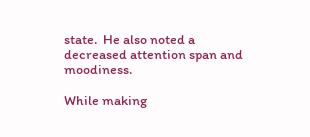state.  He also noted a decreased attention span and moodiness.

While making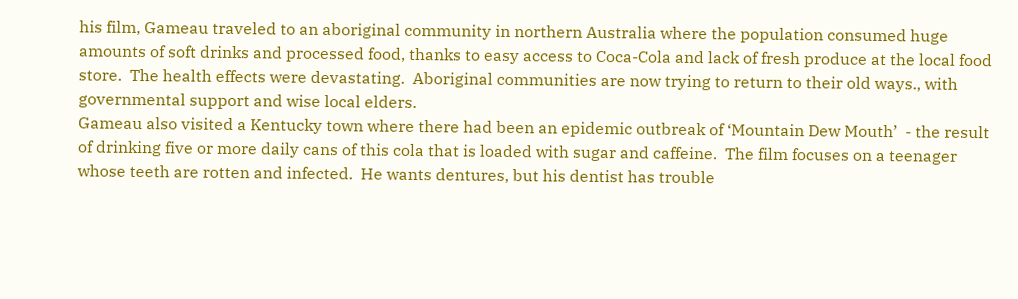his film, Gameau traveled to an aboriginal community in northern Australia where the population consumed huge amounts of soft drinks and processed food, thanks to easy access to Coca-Cola and lack of fresh produce at the local food store.  The health effects were devastating.  Aboriginal communities are now trying to return to their old ways., with governmental support and wise local elders.
Gameau also visited a Kentucky town where there had been an epidemic outbreak of ‘Mountain Dew Mouth’  - the result of drinking five or more daily cans of this cola that is loaded with sugar and caffeine.  The film focuses on a teenager whose teeth are rotten and infected.  He wants dentures, but his dentist has trouble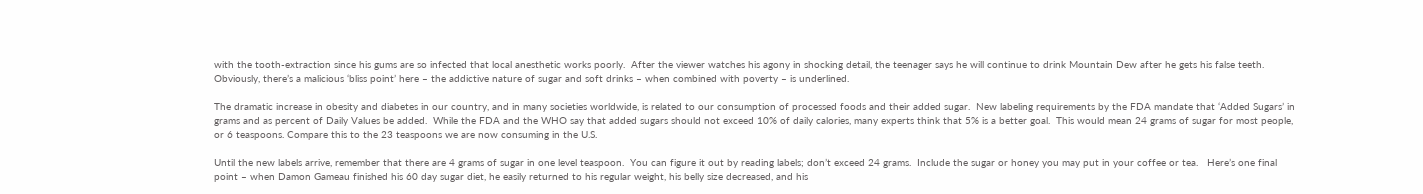with the tooth-extraction since his gums are so infected that local anesthetic works poorly.  After the viewer watches his agony in shocking detail, the teenager says he will continue to drink Mountain Dew after he gets his false teeth.  Obviously, there’s a malicious ‘bliss point’ here – the addictive nature of sugar and soft drinks – when combined with poverty – is underlined.

The dramatic increase in obesity and diabetes in our country, and in many societies worldwide, is related to our consumption of processed foods and their added sugar.  New labeling requirements by the FDA mandate that ‘Added Sugars’ in grams and as percent of Daily Values be added.  While the FDA and the WHO say that added sugars should not exceed 10% of daily calories, many experts think that 5% is a better goal.  This would mean 24 grams of sugar for most people, or 6 teaspoons. Compare this to the 23 teaspoons we are now consuming in the U.S.

Until the new labels arrive, remember that there are 4 grams of sugar in one level teaspoon.  You can figure it out by reading labels; don’t exceed 24 grams.  Include the sugar or honey you may put in your coffee or tea.   Here’s one final point – when Damon Gameau finished his 60 day sugar diet, he easily returned to his regular weight, his belly size decreased, and his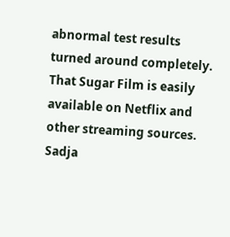abnormal test results turned around completely.  That Sugar Film is easily available on Netflix and other streaming sources.
Sadja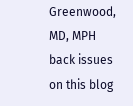Greenwood, MD, MPH   back issues on this blog